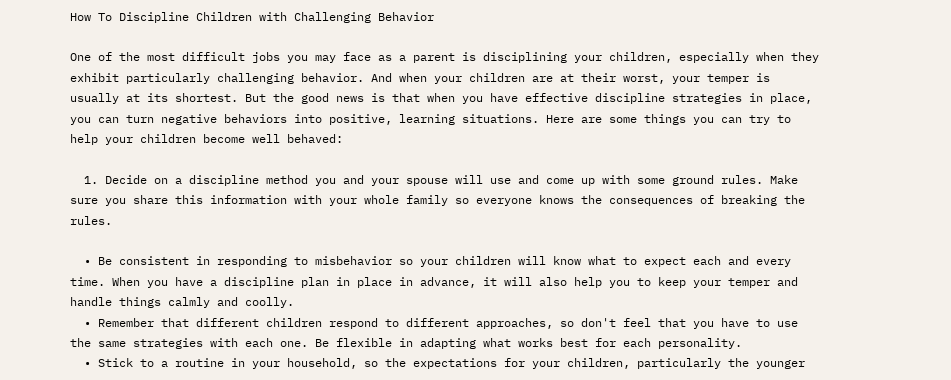How To Discipline Children with Challenging Behavior

One of the most difficult jobs you may face as a parent is disciplining your children, especially when they exhibit particularly challenging behavior. And when your children are at their worst, your temper is usually at its shortest. But the good news is that when you have effective discipline strategies in place, you can turn negative behaviors into positive, learning situations. Here are some things you can try to help your children become well behaved:

  1. Decide on a discipline method you and your spouse will use and come up with some ground rules. Make sure you share this information with your whole family so everyone knows the consequences of breaking the rules.

  • Be consistent in responding to misbehavior so your children will know what to expect each and every time. When you have a discipline plan in place in advance, it will also help you to keep your temper and handle things calmly and coolly.
  • Remember that different children respond to different approaches, so don't feel that you have to use the same strategies with each one. Be flexible in adapting what works best for each personality.
  • Stick to a routine in your household, so the expectations for your children, particularly the younger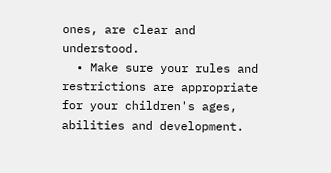ones, are clear and understood.
  • Make sure your rules and restrictions are appropriate for your children's ages, abilities and development.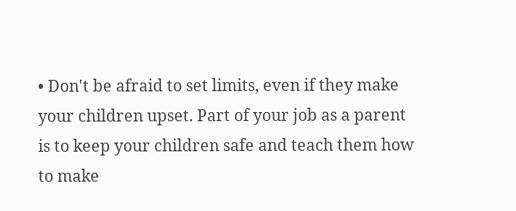• Don't be afraid to set limits, even if they make your children upset. Part of your job as a parent is to keep your children safe and teach them how to make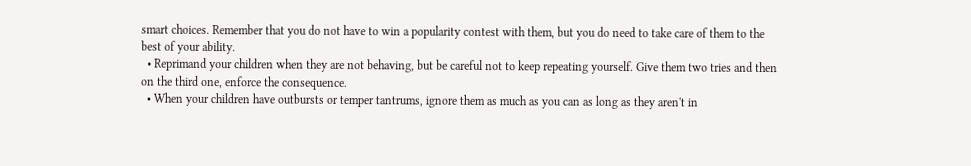smart choices. Remember that you do not have to win a popularity contest with them, but you do need to take care of them to the best of your ability.
  • Reprimand your children when they are not behaving, but be careful not to keep repeating yourself. Give them two tries and then on the third one, enforce the consequence.
  • When your children have outbursts or temper tantrums, ignore them as much as you can as long as they aren't in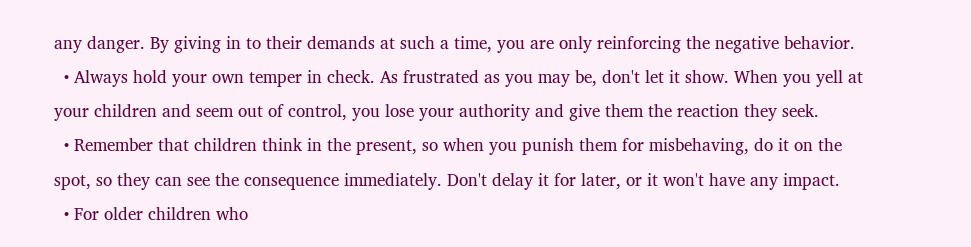any danger. By giving in to their demands at such a time, you are only reinforcing the negative behavior.
  • Always hold your own temper in check. As frustrated as you may be, don't let it show. When you yell at your children and seem out of control, you lose your authority and give them the reaction they seek.
  • Remember that children think in the present, so when you punish them for misbehaving, do it on the spot, so they can see the consequence immediately. Don't delay it for later, or it won't have any impact.
  • For older children who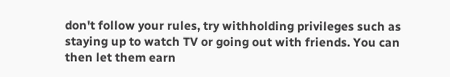don't follow your rules, try withholding privileges such as staying up to watch TV or going out with friends. You can then let them earn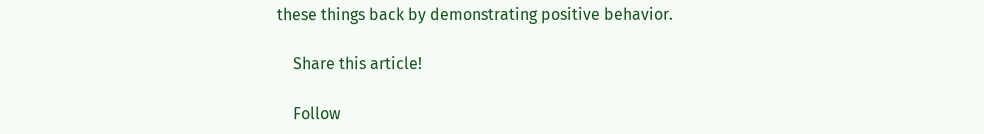these things back by demonstrating positive behavior.

    Share this article!

    Follow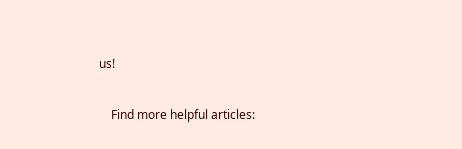us!

    Find more helpful articles: